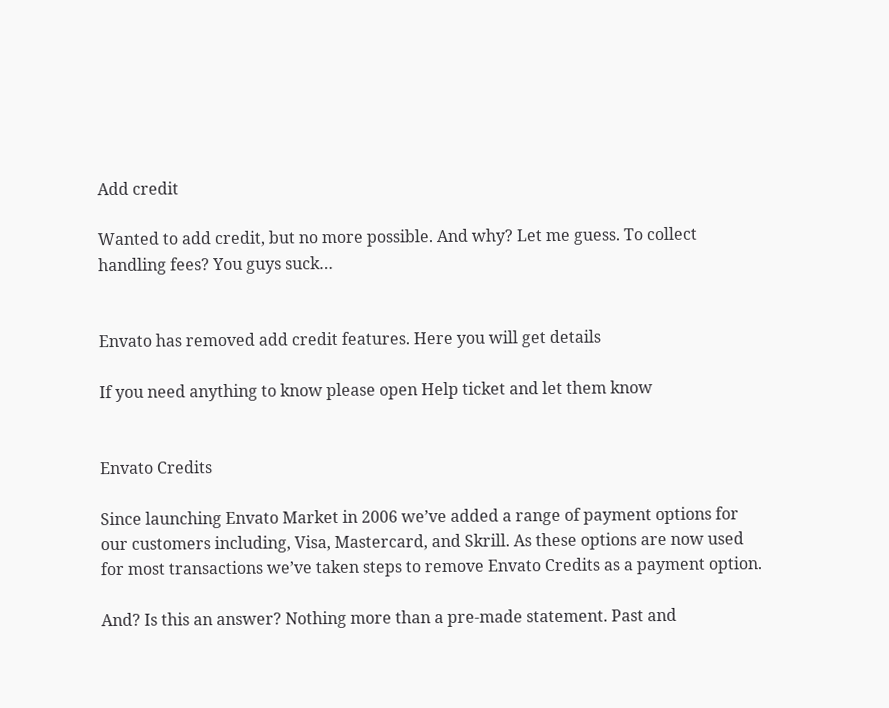Add credit

Wanted to add credit, but no more possible. And why? Let me guess. To collect handling fees? You guys suck…


Envato has removed add credit features. Here you will get details

If you need anything to know please open Help ticket and let them know


Envato Credits

Since launching Envato Market in 2006 we’ve added a range of payment options for our customers including, Visa, Mastercard, and Skrill. As these options are now used for most transactions we’ve taken steps to remove Envato Credits as a payment option.

And? Is this an answer? Nothing more than a pre-made statement. Past and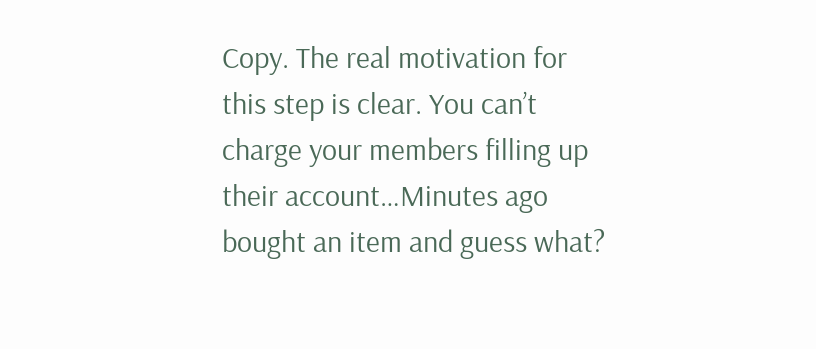Copy. The real motivation for this step is clear. You can’t charge your members filling up their account…Minutes ago bought an item and guess what?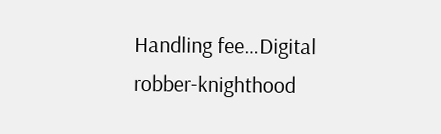Handling fee…Digital robber-knighthood